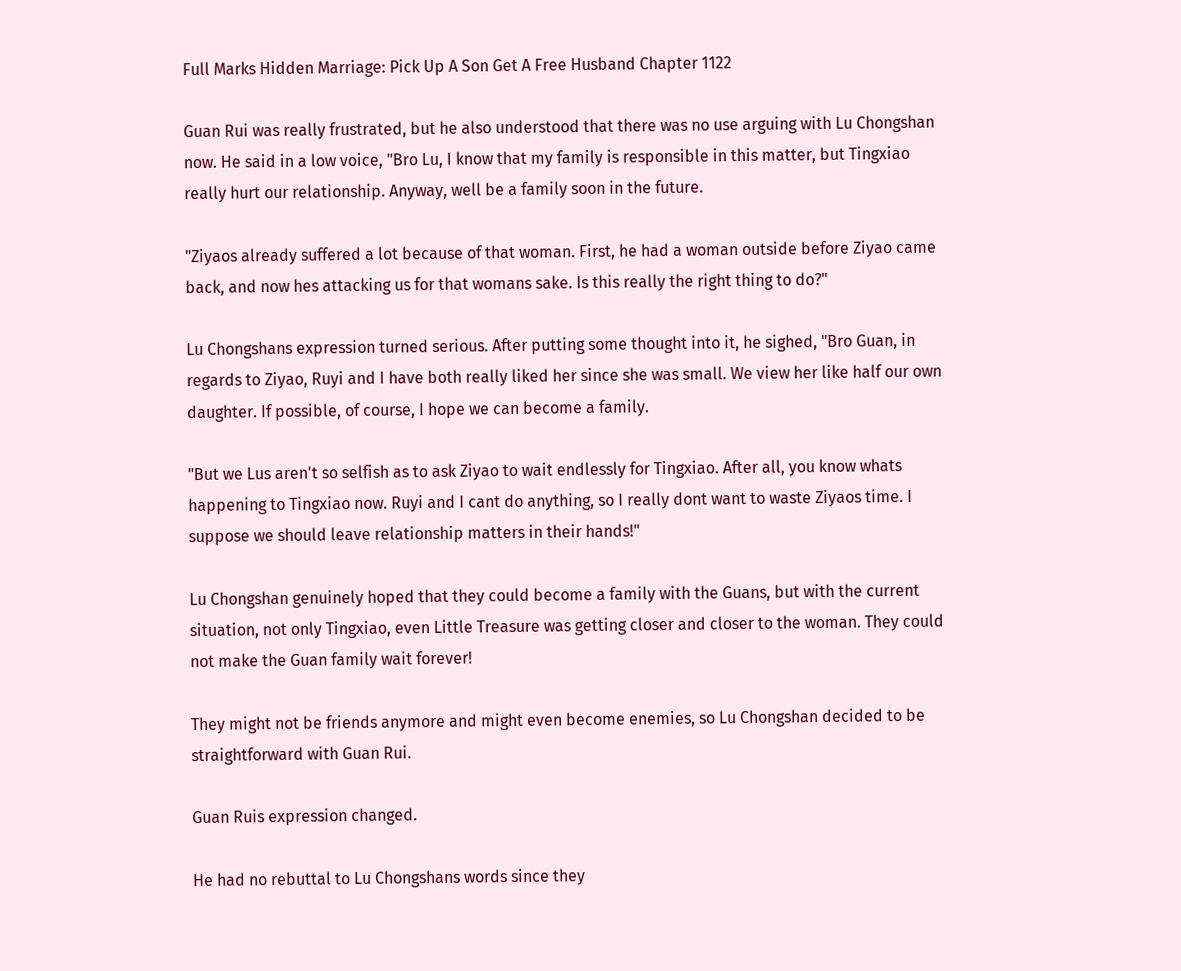Full Marks Hidden Marriage: Pick Up A Son Get A Free Husband Chapter 1122

Guan Rui was really frustrated, but he also understood that there was no use arguing with Lu Chongshan now. He said in a low voice, "Bro Lu, I know that my family is responsible in this matter, but Tingxiao really hurt our relationship. Anyway, well be a family soon in the future.

"Ziyaos already suffered a lot because of that woman. First, he had a woman outside before Ziyao came back, and now hes attacking us for that womans sake. Is this really the right thing to do?"

Lu Chongshans expression turned serious. After putting some thought into it, he sighed, "Bro Guan, in regards to Ziyao, Ruyi and I have both really liked her since she was small. We view her like half our own daughter. If possible, of course, I hope we can become a family.

"But we Lus aren't so selfish as to ask Ziyao to wait endlessly for Tingxiao. After all, you know whats happening to Tingxiao now. Ruyi and I cant do anything, so I really dont want to waste Ziyaos time. I suppose we should leave relationship matters in their hands!"

Lu Chongshan genuinely hoped that they could become a family with the Guans, but with the current situation, not only Tingxiao, even Little Treasure was getting closer and closer to the woman. They could not make the Guan family wait forever!

They might not be friends anymore and might even become enemies, so Lu Chongshan decided to be straightforward with Guan Rui.

Guan Ruis expression changed.

He had no rebuttal to Lu Chongshans words since they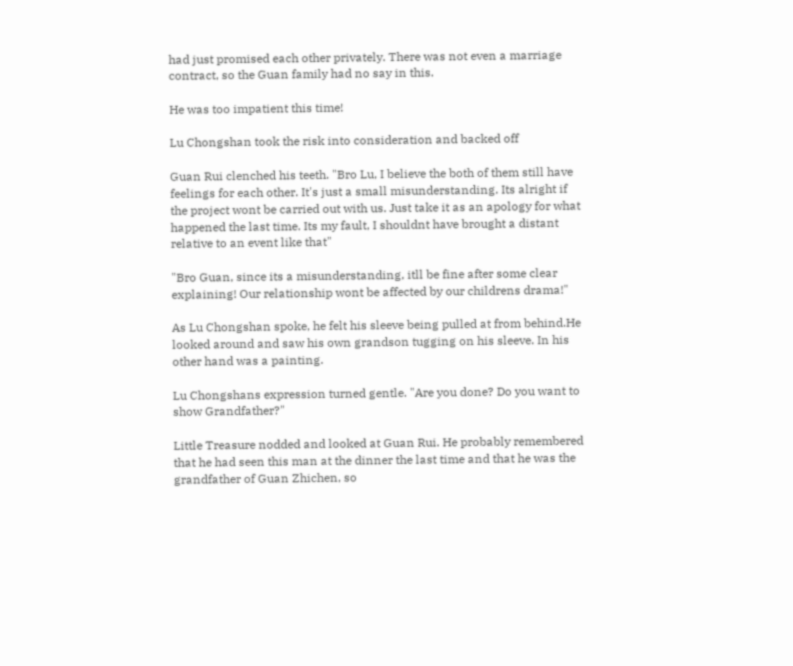had just promised each other privately. There was not even a marriage contract, so the Guan family had no say in this.

He was too impatient this time!

Lu Chongshan took the risk into consideration and backed off

Guan Rui clenched his teeth. "Bro Lu, I believe the both of them still have feelings for each other. It's just a small misunderstanding. Its alright if the project wont be carried out with us. Just take it as an apology for what happened the last time. Its my fault, I shouldnt have brought a distant relative to an event like that"

"Bro Guan, since its a misunderstanding, itll be fine after some clear explaining! Our relationship wont be affected by our childrens drama!"

As Lu Chongshan spoke, he felt his sleeve being pulled at from behind.He looked around and saw his own grandson tugging on his sleeve. In his other hand was a painting.

Lu Chongshans expression turned gentle. "Are you done? Do you want to show Grandfather?"

Little Treasure nodded and looked at Guan Rui. He probably remembered that he had seen this man at the dinner the last time and that he was the grandfather of Guan Zhichen, so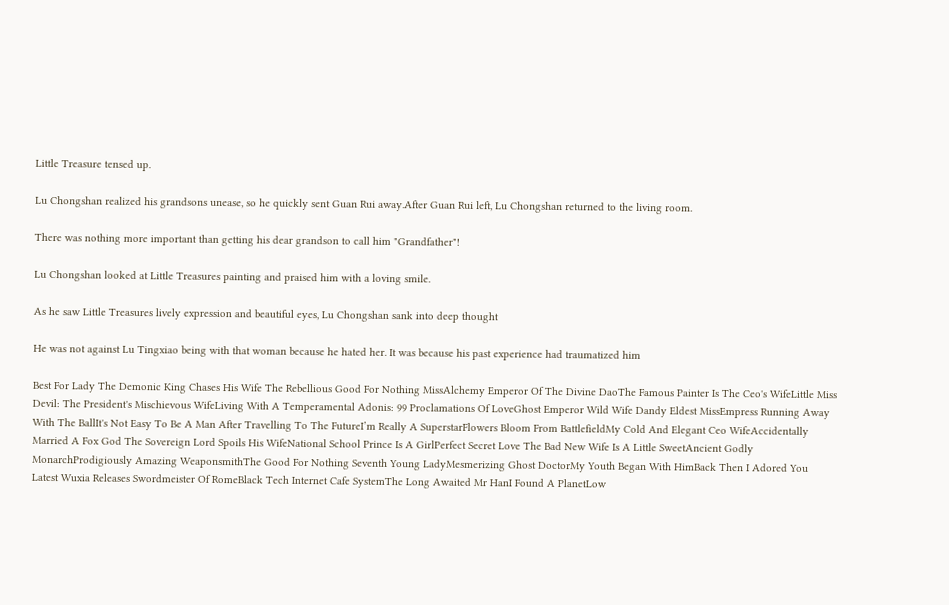Little Treasure tensed up.

Lu Chongshan realized his grandsons unease, so he quickly sent Guan Rui away.After Guan Rui left, Lu Chongshan returned to the living room.

There was nothing more important than getting his dear grandson to call him "Grandfather"!

Lu Chongshan looked at Little Treasures painting and praised him with a loving smile.

As he saw Little Treasures lively expression and beautiful eyes, Lu Chongshan sank into deep thought

He was not against Lu Tingxiao being with that woman because he hated her. It was because his past experience had traumatized him

Best For Lady The Demonic King Chases His Wife The Rebellious Good For Nothing MissAlchemy Emperor Of The Divine DaoThe Famous Painter Is The Ceo's WifeLittle Miss Devil: The President's Mischievous WifeLiving With A Temperamental Adonis: 99 Proclamations Of LoveGhost Emperor Wild Wife Dandy Eldest MissEmpress Running Away With The BallIt's Not Easy To Be A Man After Travelling To The FutureI’m Really A SuperstarFlowers Bloom From BattlefieldMy Cold And Elegant Ceo WifeAccidentally Married A Fox God The Sovereign Lord Spoils His WifeNational School Prince Is A GirlPerfect Secret Love The Bad New Wife Is A Little SweetAncient Godly MonarchProdigiously Amazing WeaponsmithThe Good For Nothing Seventh Young LadyMesmerizing Ghost DoctorMy Youth Began With HimBack Then I Adored You
Latest Wuxia Releases Swordmeister Of RomeBlack Tech Internet Cafe SystemThe Long Awaited Mr HanI Found A PlanetLow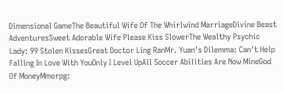Dimensional GameThe Beautiful Wife Of The Whirlwind MarriageDivine Beast AdventuresSweet Adorable Wife Please Kiss SlowerThe Wealthy Psychic Lady: 99 Stolen KissesGreat Doctor Ling RanMr. Yuan's Dilemma: Can't Help Falling In Love With YouOnly I Level UpAll Soccer Abilities Are Now MineGod Of MoneyMmorpg: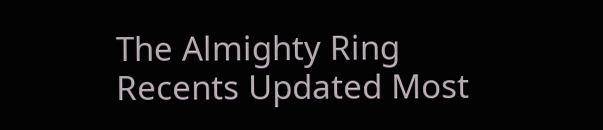The Almighty Ring
Recents Updated Most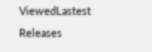ViewedLastest Releases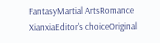FantasyMartial ArtsRomance
XianxiaEditor's choiceOriginal